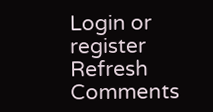Login or register
Refresh Comments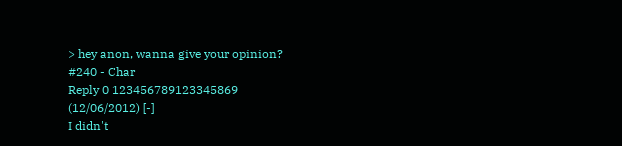> hey anon, wanna give your opinion?
#240 - Char
Reply 0 123456789123345869
(12/06/2012) [-]
I didn't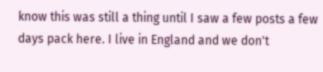know this was still a thing until I saw a few posts a few days pack here. I live in England and we don't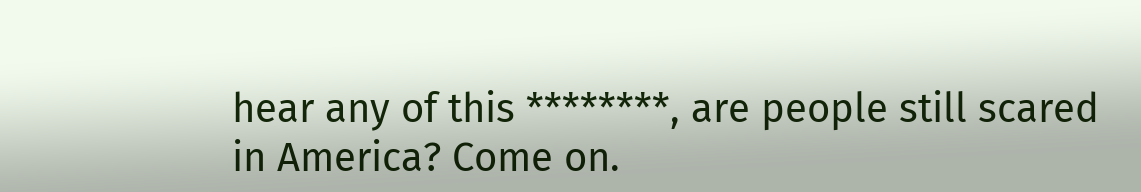hear any of this ********, are people still scared in America? Come on.